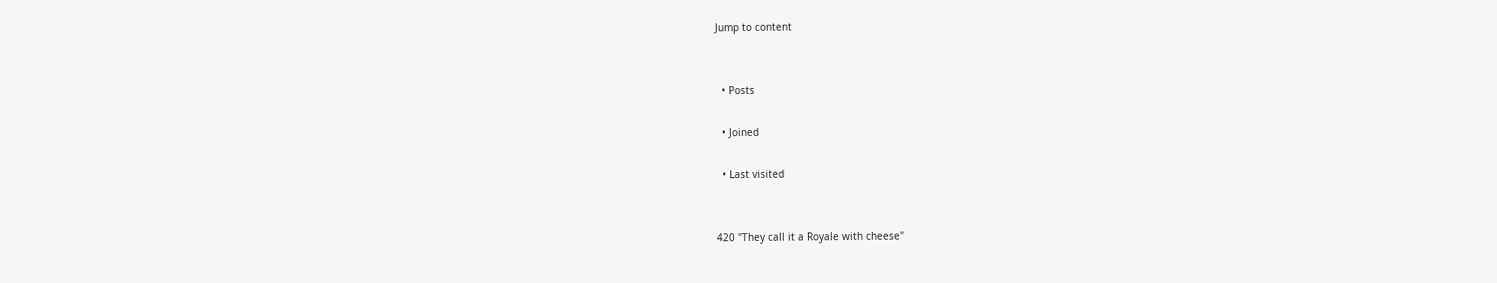Jump to content


  • Posts

  • Joined

  • Last visited


420 "They call it a Royale with cheese"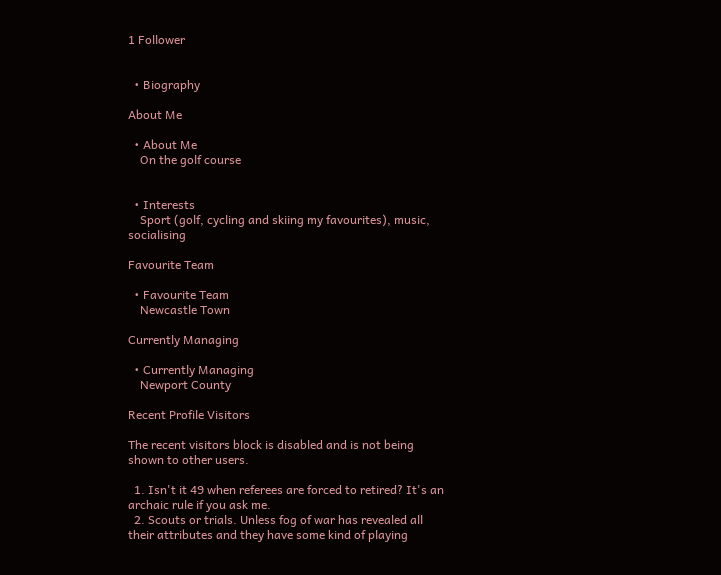1 Follower


  • Biography

About Me

  • About Me
    On the golf course


  • Interests
    Sport (golf, cycling and skiing my favourites), music, socialising

Favourite Team

  • Favourite Team
    Newcastle Town

Currently Managing

  • Currently Managing
    Newport County

Recent Profile Visitors

The recent visitors block is disabled and is not being shown to other users.

  1. Isn't it 49 when referees are forced to retired? It's an archaic rule if you ask me.
  2. Scouts or trials. Unless fog of war has revealed all their attributes and they have some kind of playing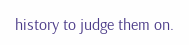history to judge them on.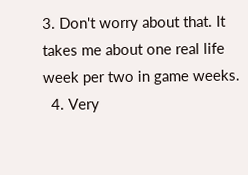3. Don't worry about that. It takes me about one real life week per two in game weeks.
  4. Very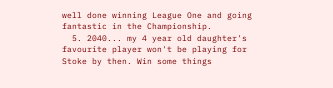well done winning League One and going fantastic in the Championship.
  5. 2040... my 4 year old daughter's favourite player won't be playing for Stoke by then. Win some things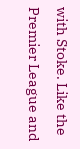with Stoke. Like the Premier League and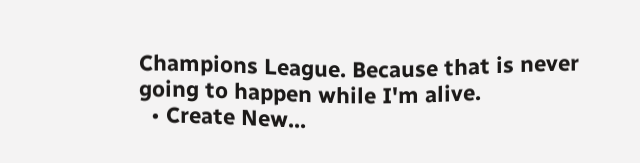Champions League. Because that is never going to happen while I'm alive.
  • Create New...